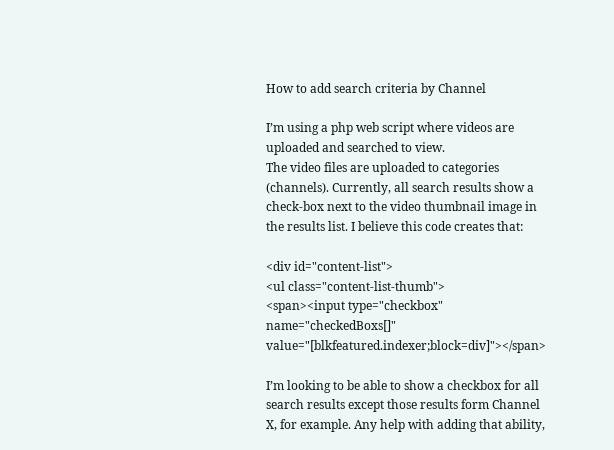How to add search criteria by Channel

I’m using a php web script where videos are uploaded and searched to view.
The video files are uploaded to categories (channels). Currently, all search results show a check-box next to the video thumbnail image in the results list. I believe this code creates that:

<div id="content-list">
<ul class="content-list-thumb">
<span><input type="checkbox" name="checkedBoxs[]" value="[blkfeatured.indexer;block=div]"></span>

I’m looking to be able to show a checkbox for all search results except those results form Channel X, for example. Any help with adding that ability,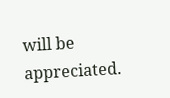will be appreciated.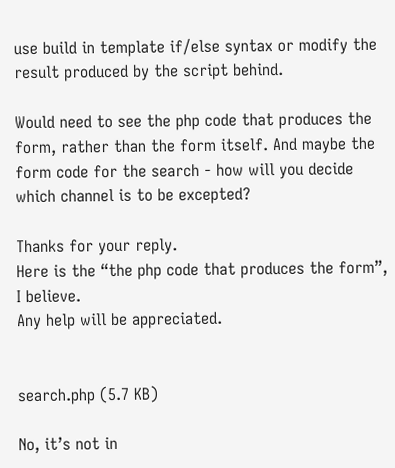use build in template if/else syntax or modify the result produced by the script behind.

Would need to see the php code that produces the form, rather than the form itself. And maybe the form code for the search - how will you decide which channel is to be excepted?

Thanks for your reply.
Here is the “the php code that produces the form”, I believe.
Any help will be appreciated.


search.php (5.7 KB)

No, it’s not in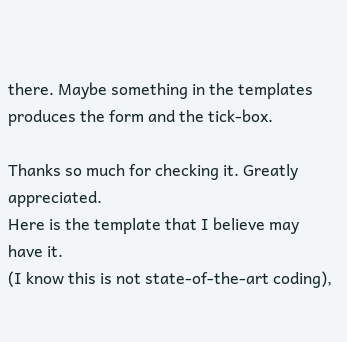there. Maybe something in the templates produces the form and the tick-box.

Thanks so much for checking it. Greatly appreciated.
Here is the template that I believe may have it.
(I know this is not state-of-the-art coding),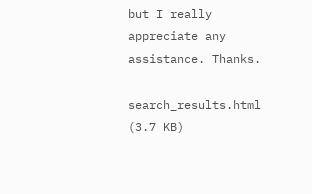but I really appreciate any assistance. Thanks.

search_results.html (3.7 KB)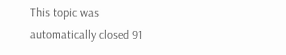This topic was automatically closed 91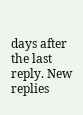days after the last reply. New replies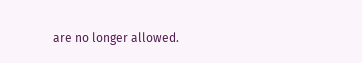are no longer allowed.